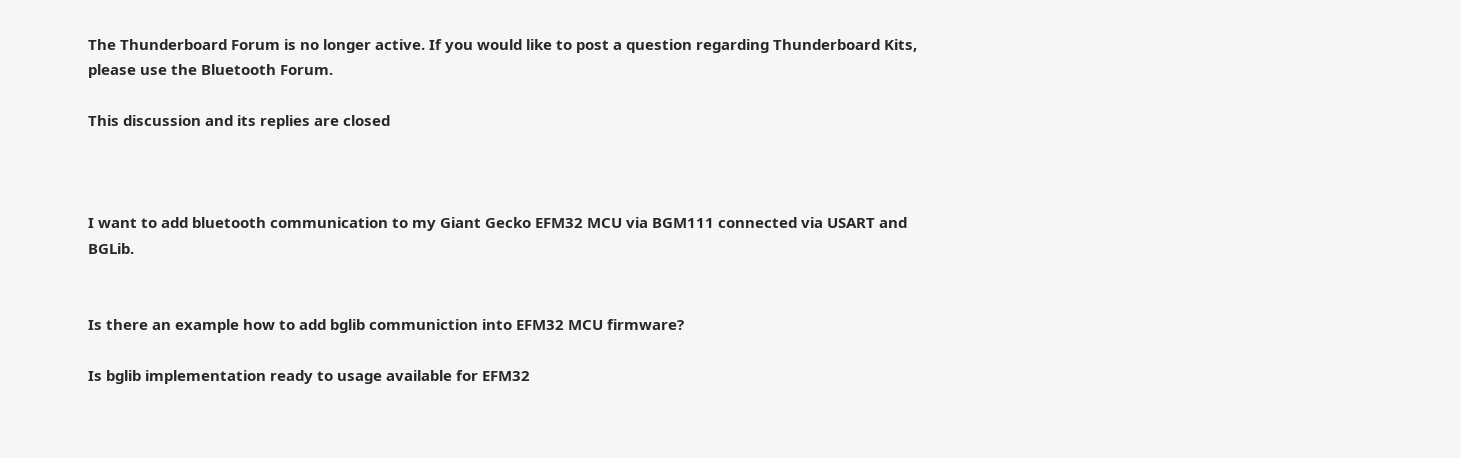The Thunderboard Forum is no longer active. If you would like to post a question regarding Thunderboard Kits, please use the Bluetooth Forum.

This discussion and its replies are closed



I want to add bluetooth communication to my Giant Gecko EFM32 MCU via BGM111 connected via USART and BGLib.


Is there an example how to add bglib communiction into EFM32 MCU firmware?

Is bglib implementation ready to usage available for EFM32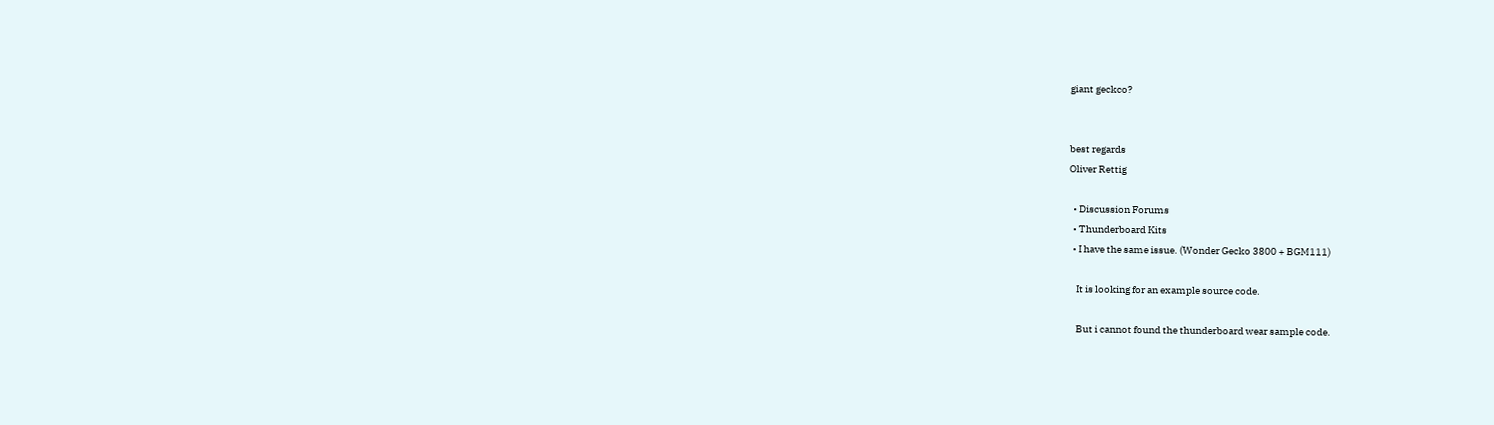giant geckco?


best regards
Oliver Rettig

  • Discussion Forums
  • Thunderboard Kits
  • I have the same issue. (Wonder Gecko 3800 + BGM111)

    It is looking for an example source code.

    But i cannot found the thunderboard wear sample code.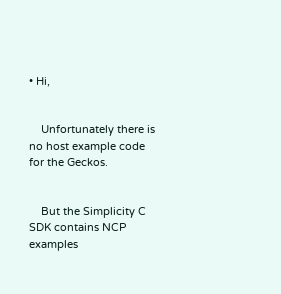• Hi,


    Unfortunately there is no host example code for the Geckos.


    But the Simplicity C SDK contains NCP examples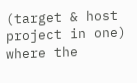(target & host project in one) where the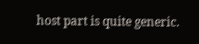host part is quite generic.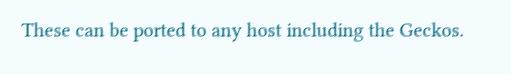These can be ported to any host including the Geckos.